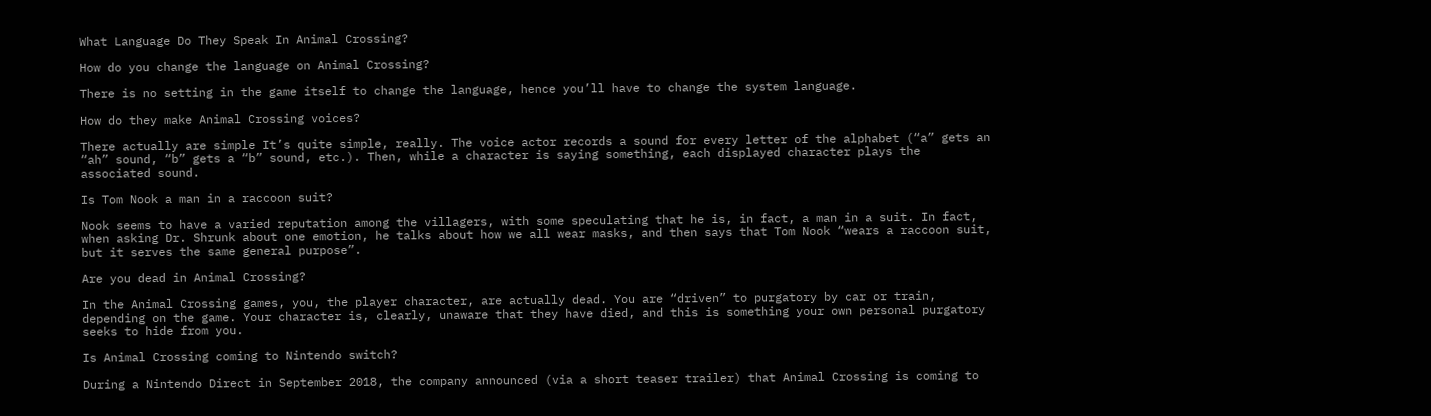What Language Do They Speak In Animal Crossing?

How do you change the language on Animal Crossing?

There is no setting in the game itself to change the language, hence you’ll have to change the system language.

How do they make Animal Crossing voices?

There actually are simple It’s quite simple, really. The voice actor records a sound for every letter of the alphabet (“a” gets an “ah” sound, “b” gets a “b” sound, etc.). Then, while a character is saying something, each displayed character plays the associated sound.

Is Tom Nook a man in a raccoon suit?

Nook seems to have a varied reputation among the villagers, with some speculating that he is, in fact, a man in a suit. In fact, when asking Dr. Shrunk about one emotion, he talks about how we all wear masks, and then says that Tom Nook “wears a raccoon suit, but it serves the same general purpose”.

Are you dead in Animal Crossing?

In the Animal Crossing games, you, the player character, are actually dead. You are “driven” to purgatory by car or train, depending on the game. Your character is, clearly, unaware that they have died, and this is something your own personal purgatory seeks to hide from you.

Is Animal Crossing coming to Nintendo switch?

During a Nintendo Direct in September 2018, the company announced (via a short teaser trailer) that Animal Crossing is coming to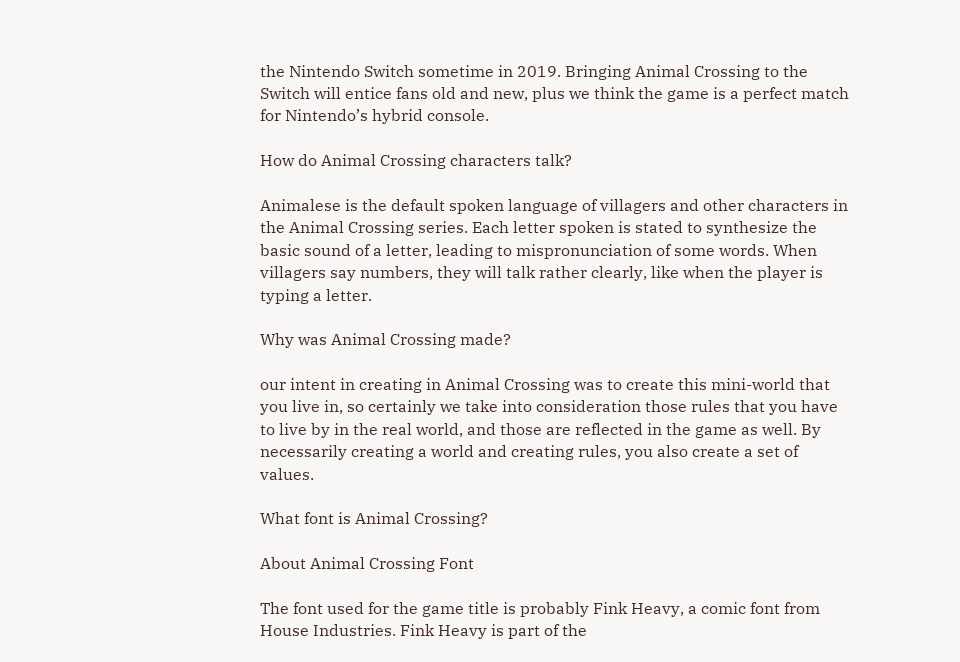the Nintendo Switch sometime in 2019. Bringing Animal Crossing to the Switch will entice fans old and new, plus we think the game is a perfect match for Nintendo’s hybrid console.

How do Animal Crossing characters talk?

Animalese is the default spoken language of villagers and other characters in the Animal Crossing series. Each letter spoken is stated to synthesize the basic sound of a letter, leading to mispronunciation of some words. When villagers say numbers, they will talk rather clearly, like when the player is typing a letter.

Why was Animal Crossing made?

our intent in creating in Animal Crossing was to create this mini-world that you live in, so certainly we take into consideration those rules that you have to live by in the real world, and those are reflected in the game as well. By necessarily creating a world and creating rules, you also create a set of values.

What font is Animal Crossing?

About Animal Crossing Font

The font used for the game title is probably Fink Heavy, a comic font from House Industries. Fink Heavy is part of the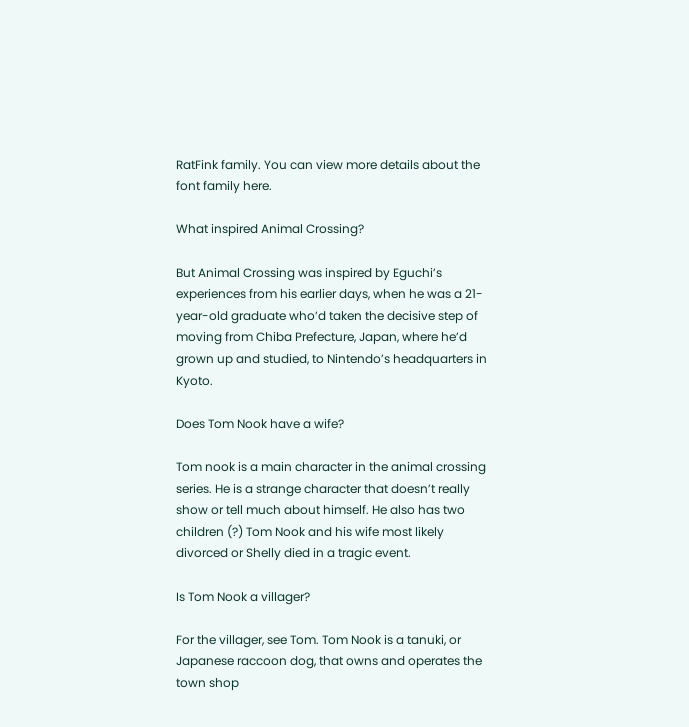RatFink family. You can view more details about the font family here.

What inspired Animal Crossing?

But Animal Crossing was inspired by Eguchi’s experiences from his earlier days, when he was a 21-year-old graduate who’d taken the decisive step of moving from Chiba Prefecture, Japan, where he’d grown up and studied, to Nintendo’s headquarters in Kyoto.

Does Tom Nook have a wife?

Tom nook is a main character in the animal crossing series. He is a strange character that doesn’t really show or tell much about himself. He also has two children (?) Tom Nook and his wife most likely divorced or Shelly died in a tragic event.

Is Tom Nook a villager?

For the villager, see Tom. Tom Nook is a tanuki, or Japanese raccoon dog, that owns and operates the town shop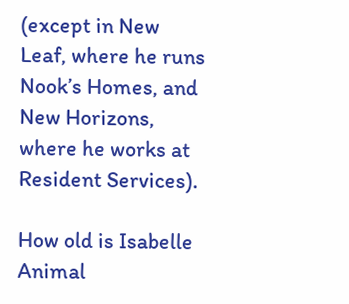(except in New Leaf, where he runs Nook’s Homes, and New Horizons, where he works at Resident Services).

How old is Isabelle Animal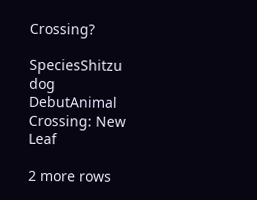Crossing?

SpeciesShitzu dog
DebutAnimal Crossing: New Leaf

2 more rows